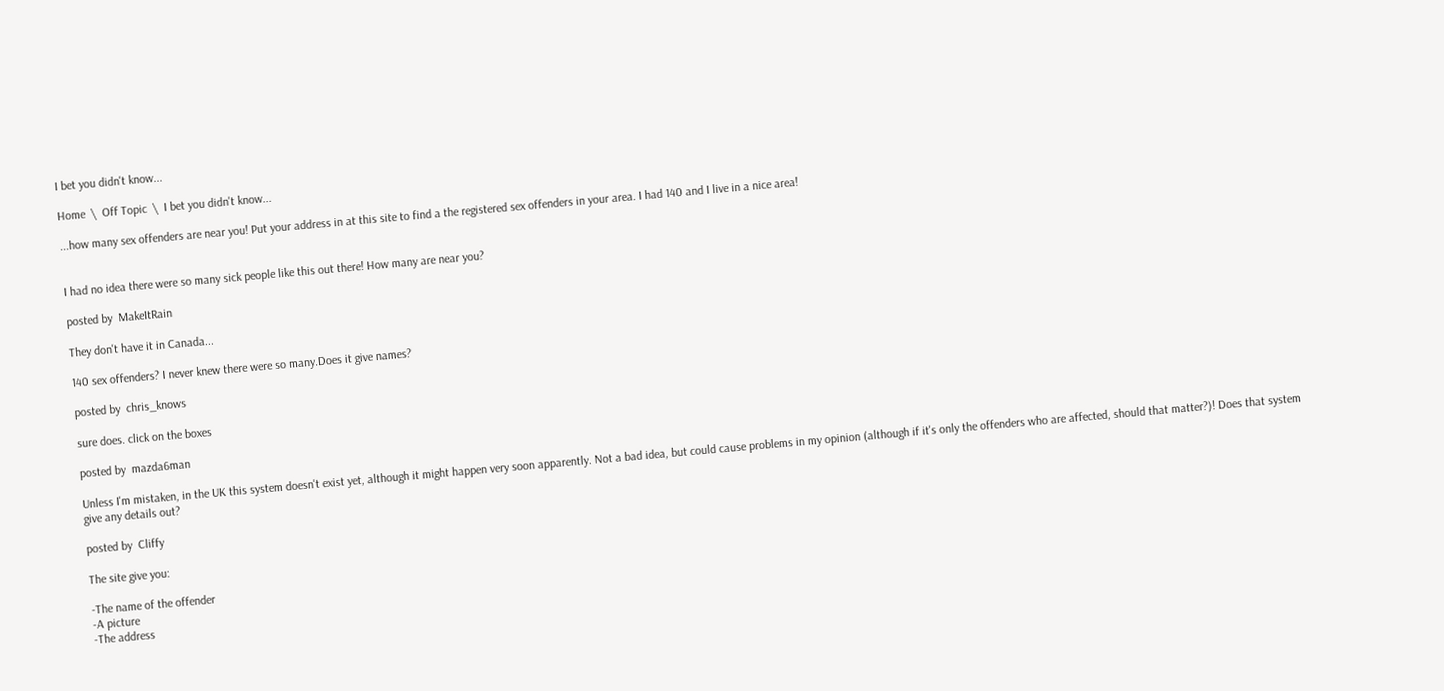I bet you didn't know...

Home  \  Off Topic  \  I bet you didn't know...

...how many sex offenders are near you! Put your address in at this site to find a the registered sex offenders in your area. I had 140 and I live in a nice area!


I had no idea there were so many sick people like this out there! How many are near you?

posted by  MakeItRain

They don't have it in Canada...

140 sex offenders? I never knew there were so many.Does it give names?

posted by  chris_knows

sure does. click on the boxes

posted by  mazda6man

Unless I'm mistaken, in the UK this system doesn't exist yet, although it might happen very soon apparently. Not a bad idea, but could cause problems in my opinion (although if it's only the offenders who are affected, should that matter?)! Does that system give any details out?

posted by  Cliffy

The site give you:

-The name of the offender
-A picture
-The address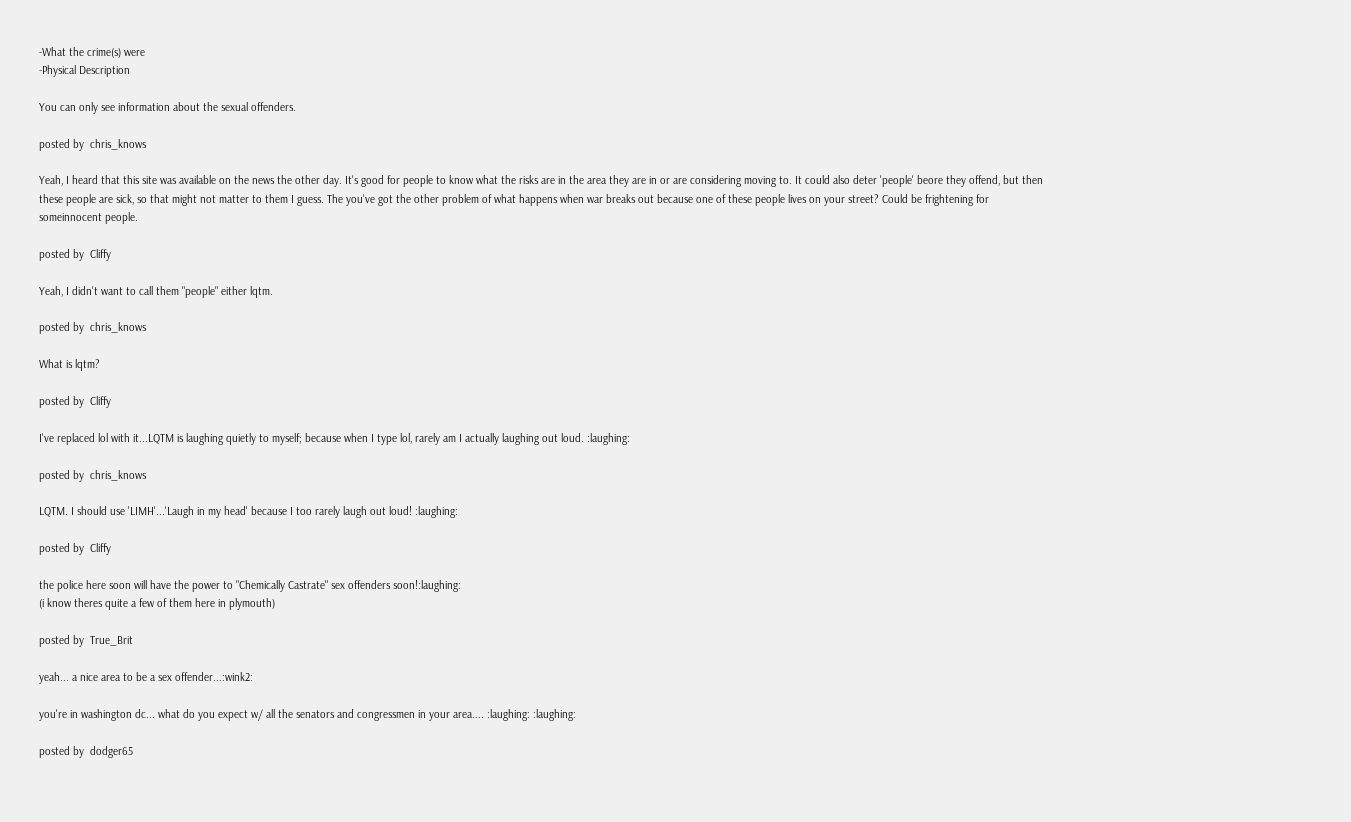-What the crime(s) were
-Physical Description

You can only see information about the sexual offenders.

posted by  chris_knows

Yeah, I heard that this site was available on the news the other day. It's good for people to know what the risks are in the area they are in or are considering moving to. It could also deter 'people' beore they offend, but then these people are sick, so that might not matter to them I guess. The you've got the other problem of what happens when war breaks out because one of these people lives on your street? Could be frightening for someinnocent people.

posted by  Cliffy

Yeah, I didn't want to call them "people" either lqtm.

posted by  chris_knows

What is lqtm?

posted by  Cliffy

I've replaced lol with it...LQTM is laughing quietly to myself; because when I type lol, rarely am I actually laughing out loud. :laughing:

posted by  chris_knows

LQTM. I should use 'LIMH'...'Laugh in my head' because I too rarely laugh out loud! :laughing:

posted by  Cliffy

the police here soon will have the power to "Chemically Castrate" sex offenders soon!:laughing:
(i know theres quite a few of them here in plymouth)

posted by  True_Brit

yeah... a nice area to be a sex offender...:wink2:

you're in washington dc... what do you expect w/ all the senators and congressmen in your area.... :laughing: :laughing:

posted by  dodger65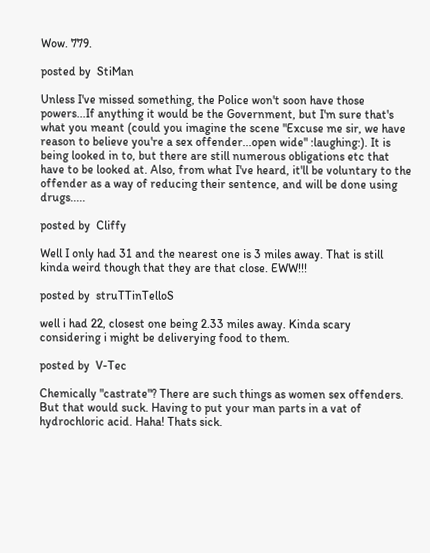Wow. 779.

posted by  StiMan

Unless I've missed something, the Police won't soon have those powers...If anything it would be the Government, but I'm sure that's what you meant (could you imagine the scene "Excuse me sir, we have reason to believe you're a sex offender...open wide" :laughing:). It is being looked in to, but there are still numerous obligations etc that have to be looked at. Also, from what I've heard, it'll be voluntary to the offender as a way of reducing their sentence, and will be done using drugs.....

posted by  Cliffy

Well I only had 31 and the nearest one is 3 miles away. That is still kinda weird though that they are that close. EWW!!!

posted by  struTTinTelloS

well i had 22, closest one being 2.33 miles away. Kinda scary considering i might be deliverying food to them.

posted by  V-Tec

Chemically "castrate"? There are such things as women sex offenders. But that would suck. Having to put your man parts in a vat of hydrochloric acid. Haha! Thats sick.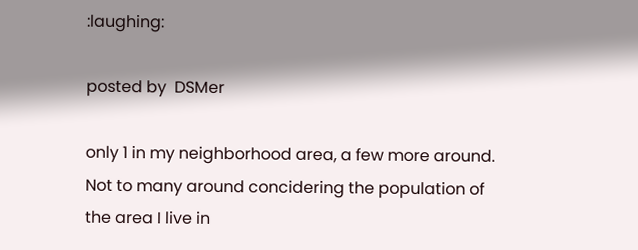:laughing:

posted by  DSMer

only 1 in my neighborhood area, a few more around. Not to many around concidering the population of the area I live in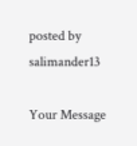posted by  salimander13

Your Message